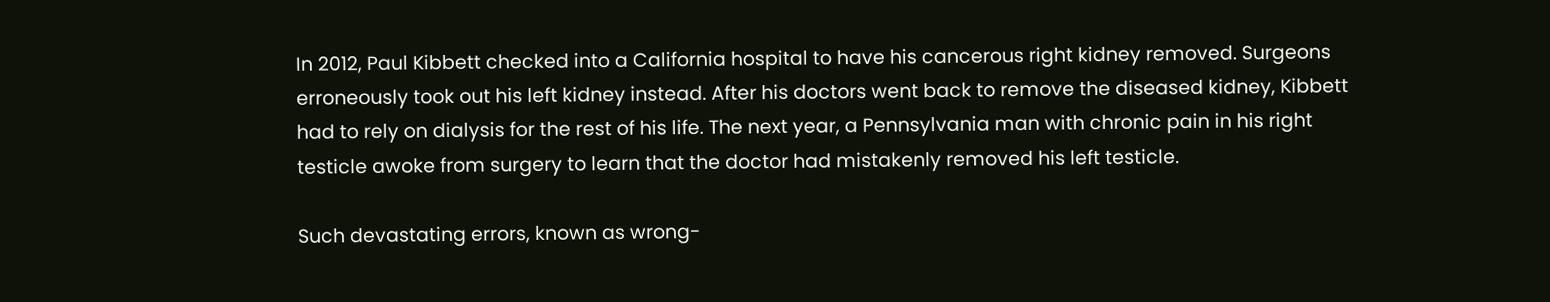In 2012, Paul Kibbett checked into a California hospital to have his cancerous right kidney removed. Surgeons erroneously took out his left kidney instead. After his doctors went back to remove the diseased kidney, Kibbett had to rely on dialysis for the rest of his life. The next year, a Pennsylvania man with chronic pain in his right testicle awoke from surgery to learn that the doctor had mistakenly removed his left testicle.

Such devastating errors, known as wrong-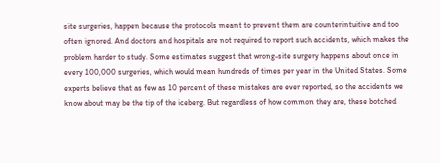site surgeries, happen because the protocols meant to prevent them are counterintuitive and too often ignored. And doctors and hospitals are not required to report such accidents, which makes the problem harder to study. Some estimates suggest that wrong-site surgery happens about once in every 100,000 surgeries, which would mean hundreds of times per year in the United States. Some experts believe that as few as 10 percent of these mistakes are ever reported, so the accidents we know about may be the tip of the iceberg. But regardless of how common they are, these botched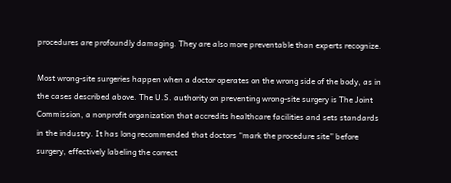procedures are profoundly damaging. They are also more preventable than experts recognize.

Most wrong-site surgeries happen when a doctor operates on the wrong side of the body, as in the cases described above. The U.S. authority on preventing wrong-site surgery is The Joint Commission, a nonprofit organization that accredits healthcare facilities and sets standards in the industry. It has long recommended that doctors “mark the procedure site” before surgery, effectively labeling the correct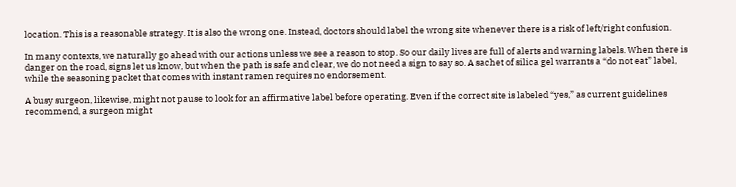location. This is a reasonable strategy. It is also the wrong one. Instead, doctors should label the wrong site whenever there is a risk of left/right confusion.

In many contexts, we naturally go ahead with our actions unless we see a reason to stop. So our daily lives are full of alerts and warning labels. When there is danger on the road, signs let us know, but when the path is safe and clear, we do not need a sign to say so. A sachet of silica gel warrants a “do not eat” label, while the seasoning packet that comes with instant ramen requires no endorsement.

A busy surgeon, likewise, might not pause to look for an affirmative label before operating. Even if the correct site is labeled “yes,” as current guidelines recommend, a surgeon might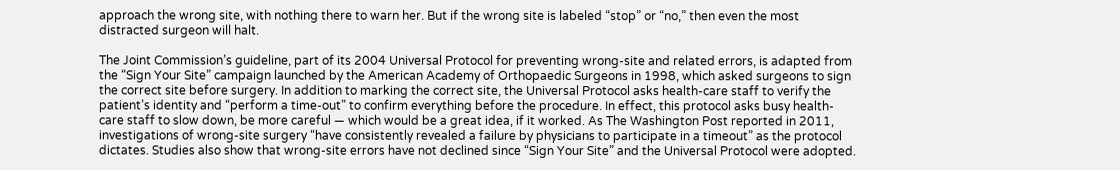approach the wrong site, with nothing there to warn her. But if the wrong site is labeled “stop” or “no,” then even the most distracted surgeon will halt.

The Joint Commission’s guideline, part of its 2004 Universal Protocol for preventing wrong-site and related errors, is adapted from the “Sign Your Site” campaign launched by the American Academy of Orthopaedic Surgeons in 1998, which asked surgeons to sign the correct site before surgery. In addition to marking the correct site, the Universal Protocol asks health-care staff to verify the patient’s identity and “perform a time-out” to confirm everything before the procedure. In effect, this protocol asks busy health-care staff to slow down, be more careful — which would be a great idea, if it worked. As The Washington Post reported in 2011, investigations of wrong-site surgery “have consistently revealed a failure by physicians to participate in a timeout” as the protocol dictates. Studies also show that wrong-site errors have not declined since “Sign Your Site” and the Universal Protocol were adopted.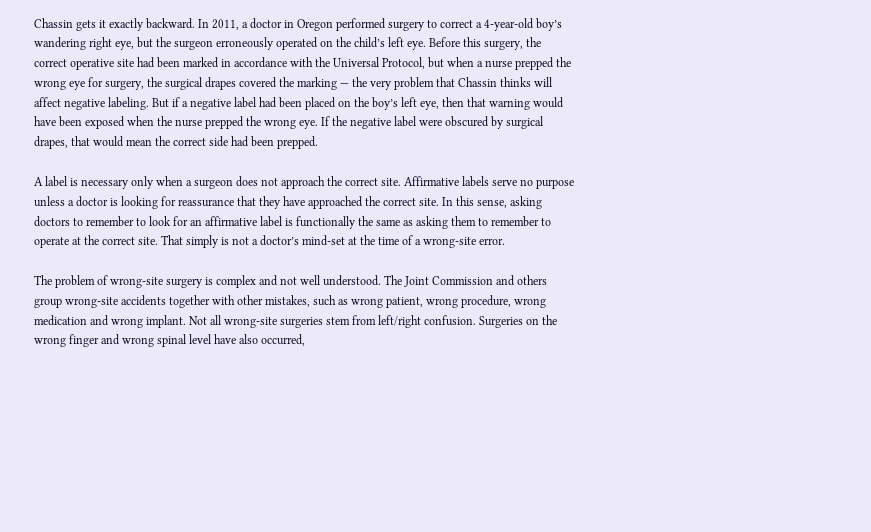Chassin gets it exactly backward. In 2011, a doctor in Oregon performed surgery to correct a 4-year-old boy’s wandering right eye, but the surgeon erroneously operated on the child’s left eye. Before this surgery, the correct operative site had been marked in accordance with the Universal Protocol, but when a nurse prepped the wrong eye for surgery, the surgical drapes covered the marking — the very problem that Chassin thinks will affect negative labeling. But if a negative label had been placed on the boy’s left eye, then that warning would have been exposed when the nurse prepped the wrong eye. If the negative label were obscured by surgical drapes, that would mean the correct side had been prepped.

A label is necessary only when a surgeon does not approach the correct site. Affirmative labels serve no purpose unless a doctor is looking for reassurance that they have approached the correct site. In this sense, asking doctors to remember to look for an affirmative label is functionally the same as asking them to remember to operate at the correct site. That simply is not a doctor’s mind-set at the time of a wrong-site error.

The problem of wrong-site surgery is complex and not well understood. The Joint Commission and others group wrong-site accidents together with other mistakes, such as wrong patient, wrong procedure, wrong medication and wrong implant. Not all wrong-site surgeries stem from left/right confusion. Surgeries on the wrong finger and wrong spinal level have also occurred,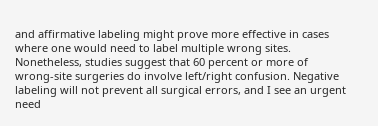and affirmative labeling might prove more effective in cases where one would need to label multiple wrong sites. Nonetheless, studies suggest that 60 percent or more of wrong-site surgeries do involve left/right confusion. Negative labeling will not prevent all surgical errors, and I see an urgent need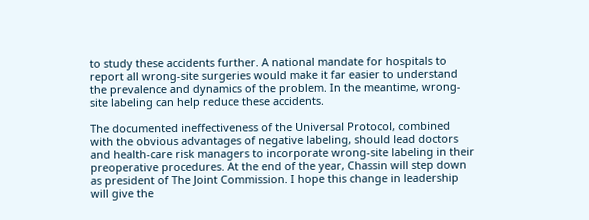to study these accidents further. A national mandate for hospitals to report all wrong-site surgeries would make it far easier to understand the prevalence and dynamics of the problem. In the meantime, wrong-site labeling can help reduce these accidents.

The documented ineffectiveness of the Universal Protocol, combined with the obvious advantages of negative labeling, should lead doctors and health-care risk managers to incorporate wrong-site labeling in their preoperative procedures. At the end of the year, Chassin will step down as president of The Joint Commission. I hope this change in leadership will give the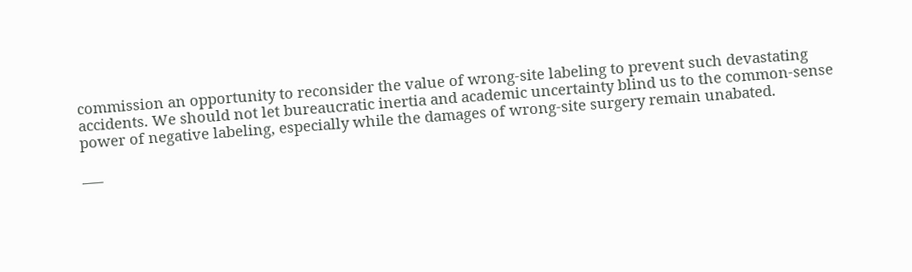commission an opportunity to reconsider the value of wrong-site labeling to prevent such devastating accidents. We should not let bureaucratic inertia and academic uncertainty blind us to the common-sense power of negative labeling, especially while the damages of wrong-site surgery remain unabated.

___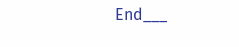End___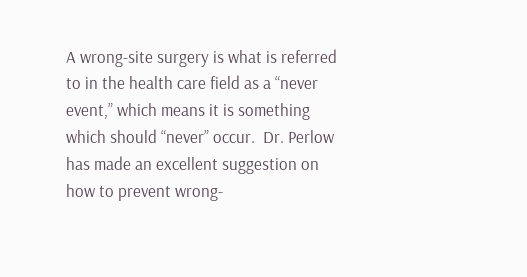A wrong-site surgery is what is referred to in the health care field as a “never event,” which means it is something which should “never” occur.  Dr. Perlow has made an excellent suggestion on how to prevent wrong-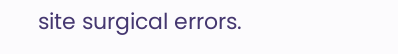site surgical errors.